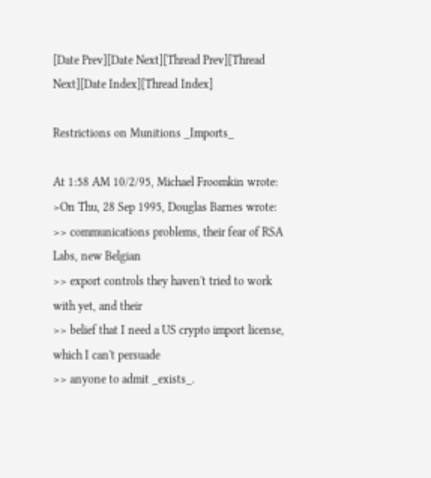[Date Prev][Date Next][Thread Prev][Thread Next][Date Index][Thread Index]

Restrictions on Munitions _Imports_

At 1:58 AM 10/2/95, Michael Froomkin wrote:
>On Thu, 28 Sep 1995, Douglas Barnes wrote:
>> communications problems, their fear of RSA Labs, new Belgian
>> export controls they haven't tried to work with yet, and their
>> belief that I need a US crypto import license, which I can't persuade
>> anyone to admit _exists_.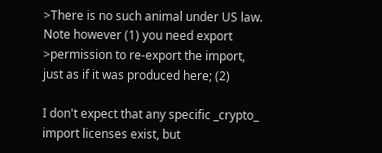>There is no such animal under US law.  Note however (1) you need export
>permission to re-export the import, just as if it was produced here; (2)

I don't expect that any specific _crypto_ import licenses exist, but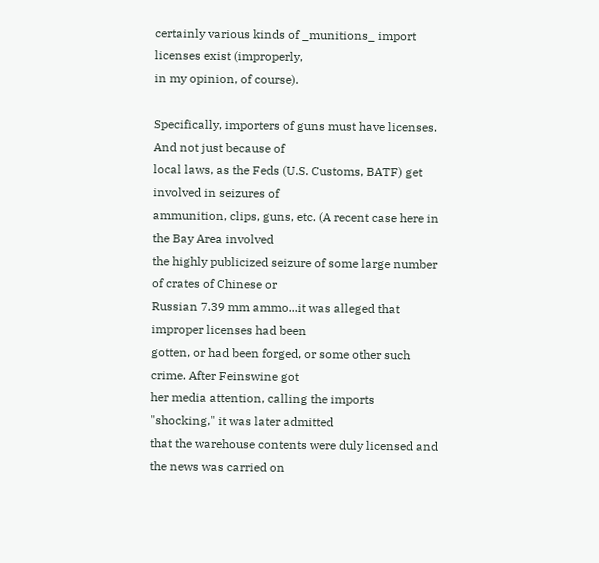certainly various kinds of _munitions_ import licenses exist (improperly,
in my opinion, of course).

Specifically, importers of guns must have licenses. And not just because of
local laws, as the Feds (U.S. Customs, BATF) get involved in seizures of
ammunition, clips, guns, etc. (A recent case here in the Bay Area involved
the highly publicized seizure of some large number of crates of Chinese or
Russian 7.39 mm ammo...it was alleged that improper licenses had been
gotten, or had been forged, or some other such crime. After Feinswine got
her media attention, calling the imports "shocking," it was later admitted
that the warehouse contents were duly licensed and the news was carried on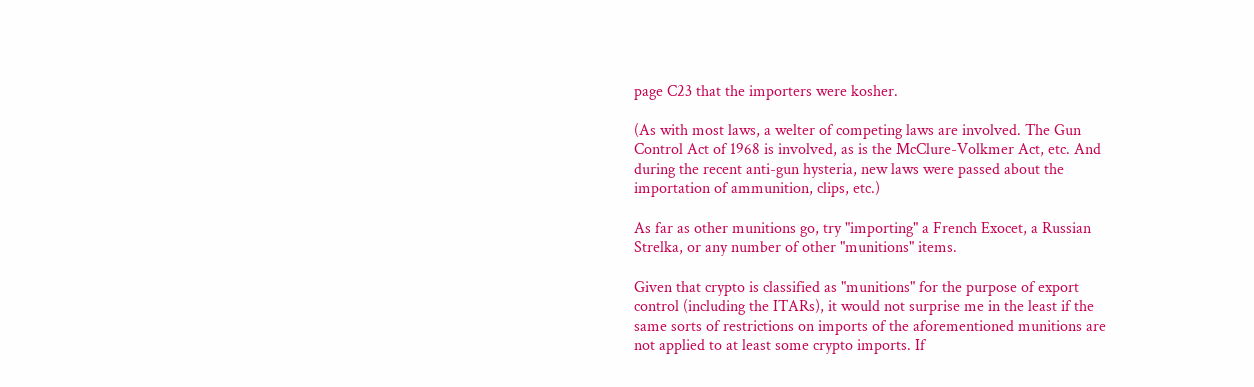page C23 that the importers were kosher.

(As with most laws, a welter of competing laws are involved. The Gun
Control Act of 1968 is involved, as is the McClure-Volkmer Act, etc. And
during the recent anti-gun hysteria, new laws were passed about the
importation of ammunition, clips, etc.)

As far as other munitions go, try "importing" a French Exocet, a Russian
Strelka, or any number of other "munitions" items.

Given that crypto is classified as "munitions" for the purpose of export
control (including the ITARs), it would not surprise me in the least if the
same sorts of restrictions on imports of the aforementioned munitions are
not applied to at least some crypto imports. If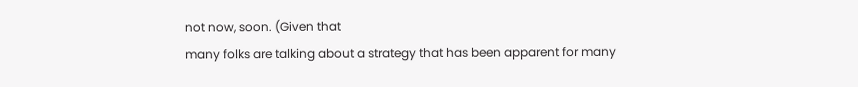not now, soon. (Given that
many folks are talking about a strategy that has been apparent for many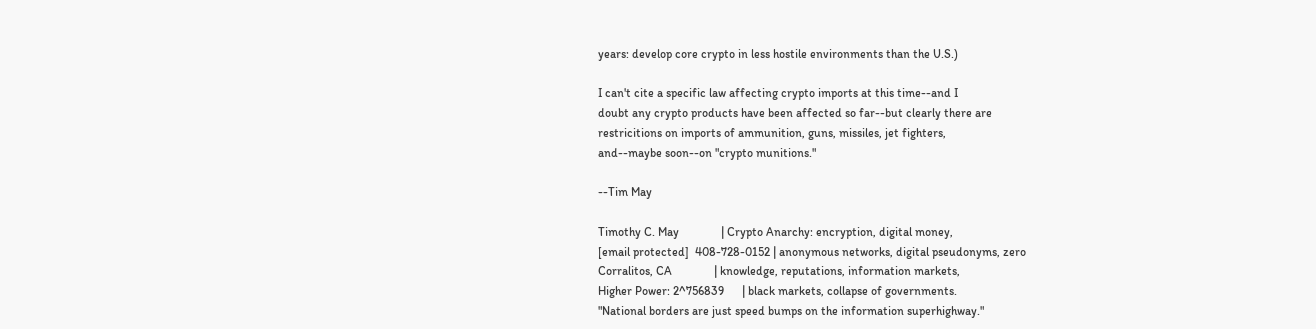years: develop core crypto in less hostile environments than the U.S.)

I can't cite a specific law affecting crypto imports at this time--and I
doubt any crypto products have been affected so far--but clearly there are
restricitions on imports of ammunition, guns, missiles, jet fighters,
and--maybe soon--on "crypto munitions."

--Tim May

Timothy C. May              | Crypto Anarchy: encryption, digital money,
[email protected]  408-728-0152 | anonymous networks, digital pseudonyms, zero
Corralitos, CA              | knowledge, reputations, information markets,
Higher Power: 2^756839      | black markets, collapse of governments.
"National borders are just speed bumps on the information superhighway."